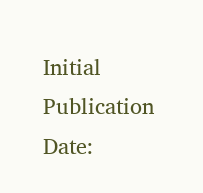Initial Publication Date: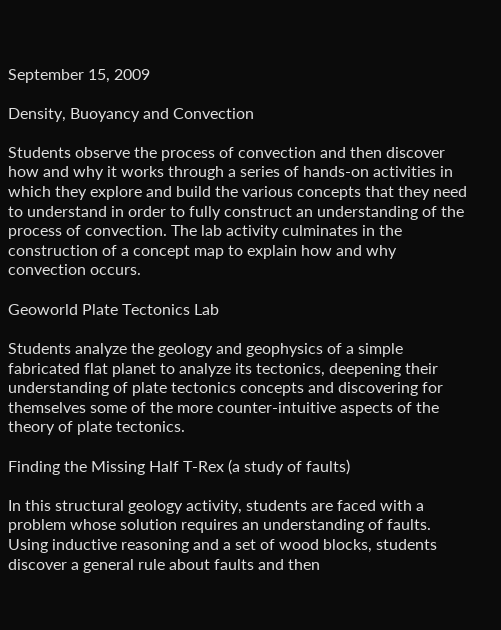September 15, 2009

Density, Buoyancy and Convection

Students observe the process of convection and then discover how and why it works through a series of hands-on activities in which they explore and build the various concepts that they need to understand in order to fully construct an understanding of the process of convection. The lab activity culminates in the construction of a concept map to explain how and why convection occurs.

Geoworld Plate Tectonics Lab

Students analyze the geology and geophysics of a simple fabricated flat planet to analyze its tectonics, deepening their understanding of plate tectonics concepts and discovering for themselves some of the more counter-intuitive aspects of the theory of plate tectonics.

Finding the Missing Half T-Rex (a study of faults)

In this structural geology activity, students are faced with a problem whose solution requires an understanding of faults. Using inductive reasoning and a set of wood blocks, students discover a general rule about faults and then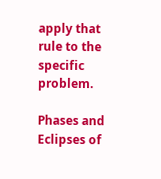apply that rule to the specific problem.

Phases and Eclipses of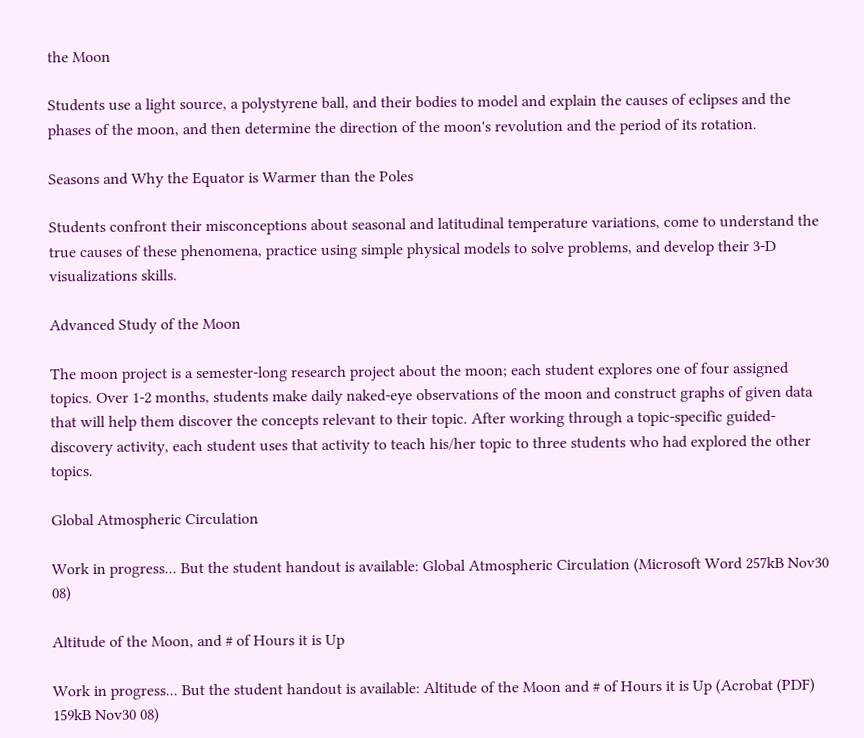the Moon

Students use a light source, a polystyrene ball, and their bodies to model and explain the causes of eclipses and the phases of the moon, and then determine the direction of the moon's revolution and the period of its rotation.

Seasons and Why the Equator is Warmer than the Poles

Students confront their misconceptions about seasonal and latitudinal temperature variations, come to understand the true causes of these phenomena, practice using simple physical models to solve problems, and develop their 3-D visualizations skills.

Advanced Study of the Moon

The moon project is a semester-long research project about the moon; each student explores one of four assigned topics. Over 1-2 months, students make daily naked-eye observations of the moon and construct graphs of given data that will help them discover the concepts relevant to their topic. After working through a topic-specific guided-discovery activity, each student uses that activity to teach his/her topic to three students who had explored the other topics.

Global Atmospheric Circulation

Work in progress... But the student handout is available: Global Atmospheric Circulation (Microsoft Word 257kB Nov30 08)

Altitude of the Moon, and # of Hours it is Up

Work in progress... But the student handout is available: Altitude of the Moon and # of Hours it is Up (Acrobat (PDF) 159kB Nov30 08)